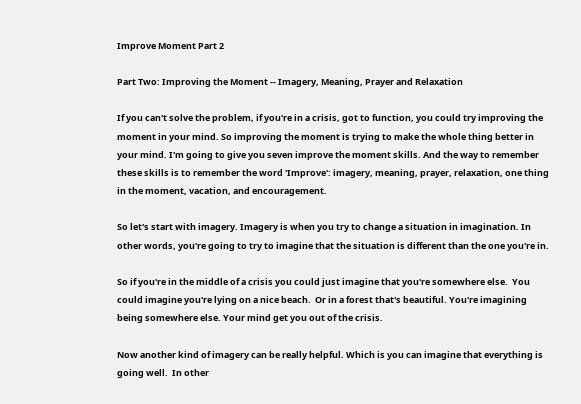Improve Moment Part 2

Part Two: Improving the Moment -- Imagery, Meaning, Prayer and Relaxation

If you can't solve the problem, if you're in a crisis, got to function, you could try improving the moment in your mind. So improving the moment is trying to make the whole thing better in your mind. I'm going to give you seven improve the moment skills. And the way to remember these skills is to remember the word 'Improve': imagery, meaning, prayer, relaxation, one thing in the moment, vacation, and encouragement.

So let's start with imagery. Imagery is when you try to change a situation in imagination. In other words, you're going to try to imagine that the situation is different than the one you're in.

So if you're in the middle of a crisis you could just imagine that you're somewhere else.  You could imagine you're lying on a nice beach.  Or in a forest that's beautiful. You're imagining being somewhere else. Your mind get you out of the crisis.

Now another kind of imagery can be really helpful. Which is you can imagine that everything is going well.  In other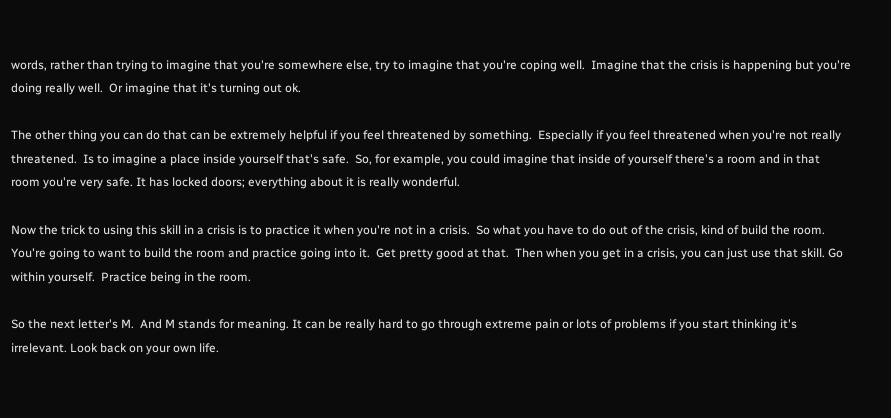words, rather than trying to imagine that you're somewhere else, try to imagine that you're coping well.  Imagine that the crisis is happening but you're doing really well.  Or imagine that it's turning out ok.

The other thing you can do that can be extremely helpful if you feel threatened by something.  Especially if you feel threatened when you're not really threatened.  Is to imagine a place inside yourself that's safe.  So, for example, you could imagine that inside of yourself there's a room and in that room you're very safe. It has locked doors; everything about it is really wonderful.

Now the trick to using this skill in a crisis is to practice it when you're not in a crisis.  So what you have to do out of the crisis, kind of build the room.  You're going to want to build the room and practice going into it.  Get pretty good at that.  Then when you get in a crisis, you can just use that skill. Go within yourself.  Practice being in the room.

So the next letter's M.  And M stands for meaning. It can be really hard to go through extreme pain or lots of problems if you start thinking it's irrelevant. Look back on your own life.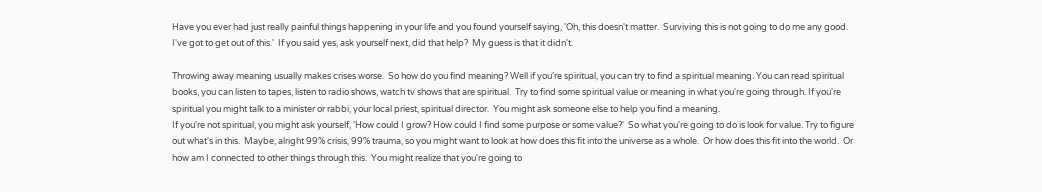Have you ever had just really painful things happening in your life and you found yourself saying, 'Oh, this doesn't matter.  Surviving this is not going to do me any good. I've got to get out of this.'  If you said yes, ask yourself next, did that help?  My guess is that it didn't.

Throwing away meaning usually makes crises worse.  So how do you find meaning? Well if you're spiritual, you can try to find a spiritual meaning. You can read spiritual books, you can listen to tapes, listen to radio shows, watch tv shows that are spiritual.  Try to find some spiritual value or meaning in what you're going through. If you're spiritual you might talk to a minister or rabbi, your local priest, spiritual director.  You might ask someone else to help you find a meaning.
If you're not spiritual, you might ask yourself, 'How could I grow? How could I find some purpose or some value?'  So what you're going to do is look for value. Try to figure out what's in this.  Maybe, alright 99% crisis, 99% trauma, so you might want to look at how does this fit into the universe as a whole.  Or how does this fit into the world.  Or how am I connected to other things through this.  You might realize that you're going to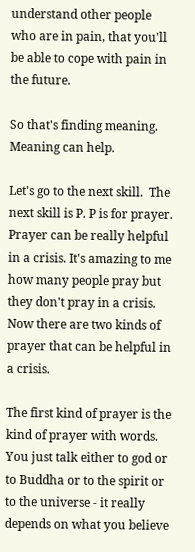understand other people who are in pain, that you'll be able to cope with pain in the future.

So that's finding meaning. Meaning can help.

Let's go to the next skill.  The next skill is P. P is for prayer. Prayer can be really helpful in a crisis. It's amazing to me how many people pray but they don't pray in a crisis.  Now there are two kinds of prayer that can be helpful in a crisis.

The first kind of prayer is the kind of prayer with words. You just talk either to god or to Buddha or to the spirit or to the universe - it really depends on what you believe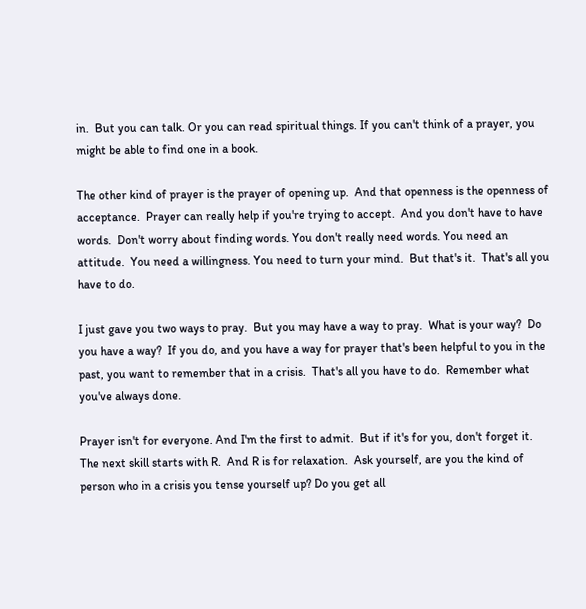in.  But you can talk. Or you can read spiritual things. If you can't think of a prayer, you might be able to find one in a book.

The other kind of prayer is the prayer of opening up.  And that openness is the openness of acceptance.  Prayer can really help if you're trying to accept.  And you don't have to have words.  Don't worry about finding words. You don't really need words. You need an attitude.  You need a willingness. You need to turn your mind.  But that's it.  That's all you have to do.

I just gave you two ways to pray.  But you may have a way to pray.  What is your way?  Do you have a way?  If you do, and you have a way for prayer that's been helpful to you in the past, you want to remember that in a crisis.  That's all you have to do.  Remember what you've always done.

Prayer isn't for everyone. And I'm the first to admit.  But if it's for you, don't forget it.
The next skill starts with R.  And R is for relaxation.  Ask yourself, are you the kind of person who in a crisis you tense yourself up? Do you get all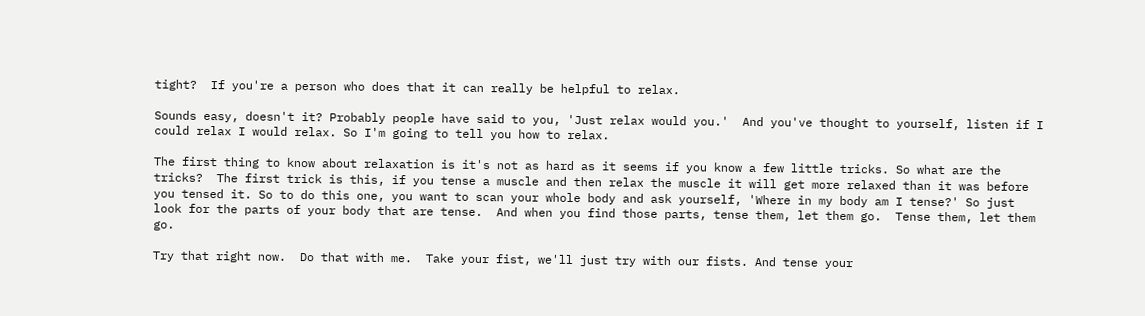tight?  If you're a person who does that it can really be helpful to relax.

Sounds easy, doesn't it? Probably people have said to you, 'Just relax would you.'  And you've thought to yourself, listen if I could relax I would relax. So I'm going to tell you how to relax.

The first thing to know about relaxation is it's not as hard as it seems if you know a few little tricks. So what are the tricks?  The first trick is this, if you tense a muscle and then relax the muscle it will get more relaxed than it was before you tensed it. So to do this one, you want to scan your whole body and ask yourself, 'Where in my body am I tense?' So just look for the parts of your body that are tense.  And when you find those parts, tense them, let them go.  Tense them, let them go.

Try that right now.  Do that with me.  Take your fist, we'll just try with our fists. And tense your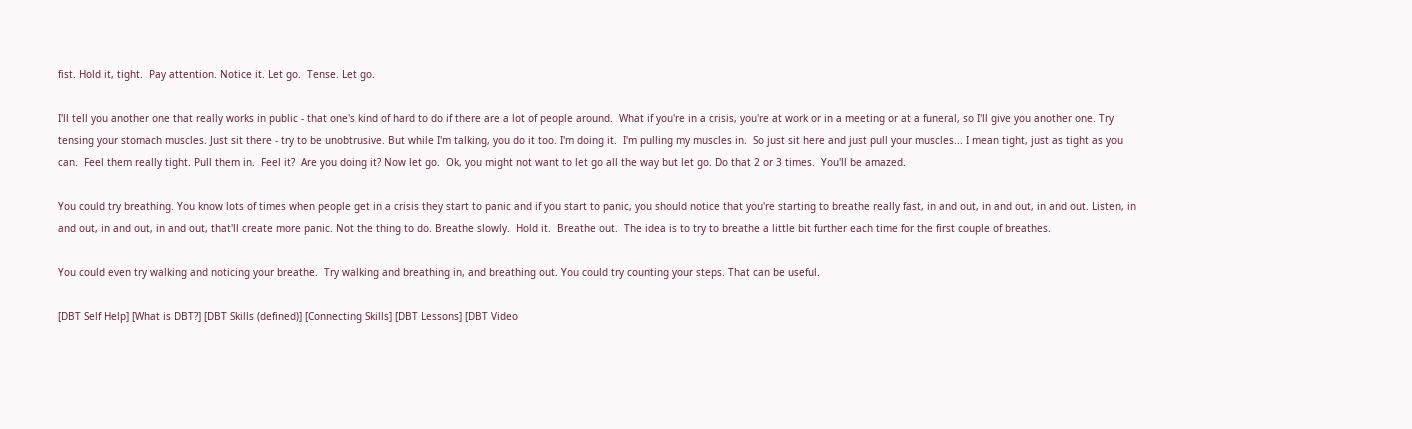fist. Hold it, tight.  Pay attention. Notice it. Let go.  Tense. Let go.

I'll tell you another one that really works in public - that one's kind of hard to do if there are a lot of people around.  What if you're in a crisis, you're at work or in a meeting or at a funeral, so I'll give you another one. Try tensing your stomach muscles. Just sit there - try to be unobtrusive. But while I'm talking, you do it too. I'm doing it.  I'm pulling my muscles in.  So just sit here and just pull your muscles... I mean tight, just as tight as you can.  Feel them really tight. Pull them in.  Feel it?  Are you doing it? Now let go.  Ok, you might not want to let go all the way but let go. Do that 2 or 3 times.  You'll be amazed.

You could try breathing. You know lots of times when people get in a crisis they start to panic and if you start to panic, you should notice that you're starting to breathe really fast, in and out, in and out, in and out. Listen, in and out, in and out, in and out, that'll create more panic. Not the thing to do. Breathe slowly.  Hold it.  Breathe out.  The idea is to try to breathe a little bit further each time for the first couple of breathes.

You could even try walking and noticing your breathe.  Try walking and breathing in, and breathing out. You could try counting your steps. That can be useful.

[DBT Self Help] [What is DBT?] [DBT Skills (defined)] [Connecting Skills] [DBT Lessons] [DBT Video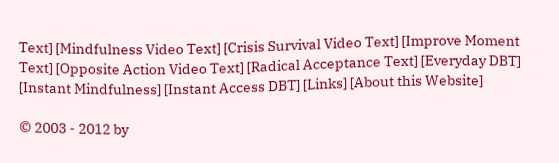Text] [Mindfulness Video Text] [Crisis Survival Video Text] [Improve Moment Text] [Opposite Action Video Text] [Radical Acceptance Text] [Everyday DBT] [Instant Mindfulness] [Instant Access DBT] [Links] [About this Website]

© 2003 - 2012 by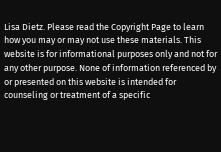Lisa Dietz. Please read the Copyright Page to learn how you may or may not use these materials. This website is for informational purposes only and not for any other purpose. None of information referenced by or presented on this website is intended for counseling or treatment of a specific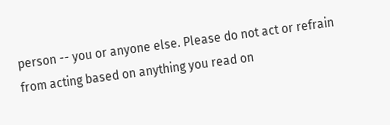person -- you or anyone else. Please do not act or refrain from acting based on anything you read on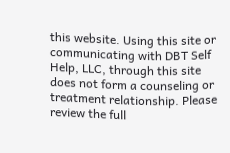this website. Using this site or communicating with DBT Self Help, LLC, through this site does not form a counseling or treatment relationship. Please review the full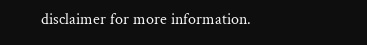disclaimer for more information.